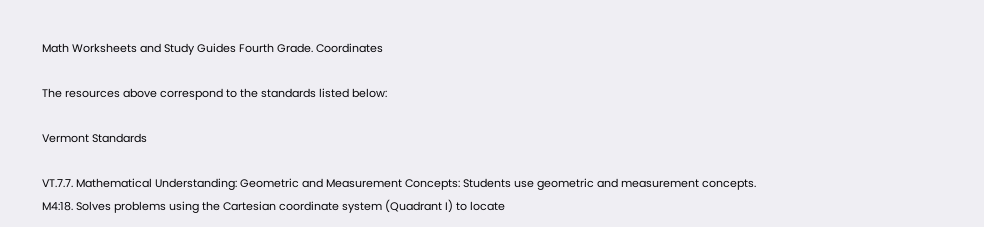Math Worksheets and Study Guides Fourth Grade. Coordinates

The resources above correspond to the standards listed below:

Vermont Standards

VT.7.7. Mathematical Understanding: Geometric and Measurement Concepts: Students use geometric and measurement concepts.
M4:18. Solves problems using the Cartesian coordinate system (Quadrant I) to locate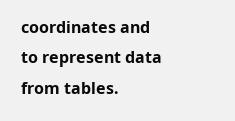coordinates and to represent data from tables.